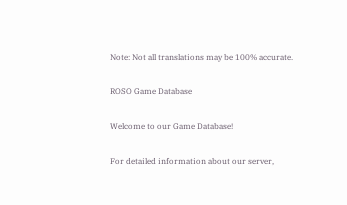Note: Not all translations may be 100% accurate.

ROSO Game Database

Welcome to our Game Database!

For detailed information about our server,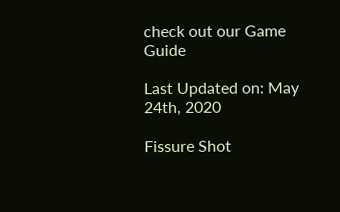check out our Game Guide

Last Updated on: May 24th, 2020

Fissure Shot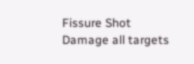Fissure Shot
Damage all targets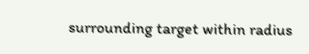surrounding target within radius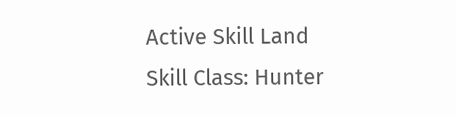Active Skill Land Skill Class: Hunter